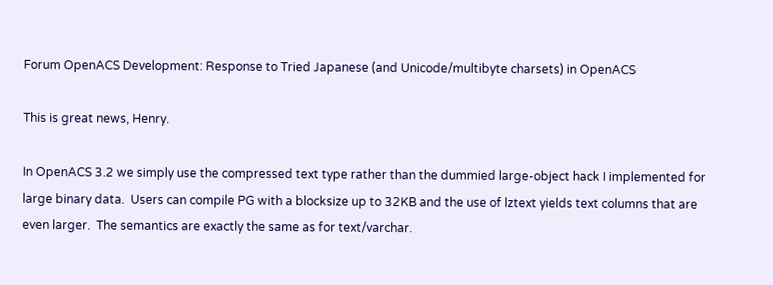Forum OpenACS Development: Response to Tried Japanese (and Unicode/multibyte charsets) in OpenACS

This is great news, Henry.

In OpenACS 3.2 we simply use the compressed text type rather than the dummied large-object hack I implemented for large binary data.  Users can compile PG with a blocksize up to 32KB and the use of lztext yields text columns that are even larger.  The semantics are exactly the same as for text/varchar.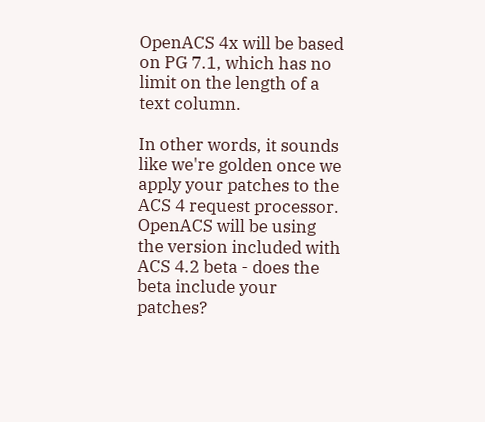OpenACS 4x will be based on PG 7.1, which has no limit on the length of a text column.

In other words, it sounds like we're golden once we apply your patches to the ACS 4 request processor.  OpenACS will be using the version included with ACS 4.2 beta - does the beta include your patches?